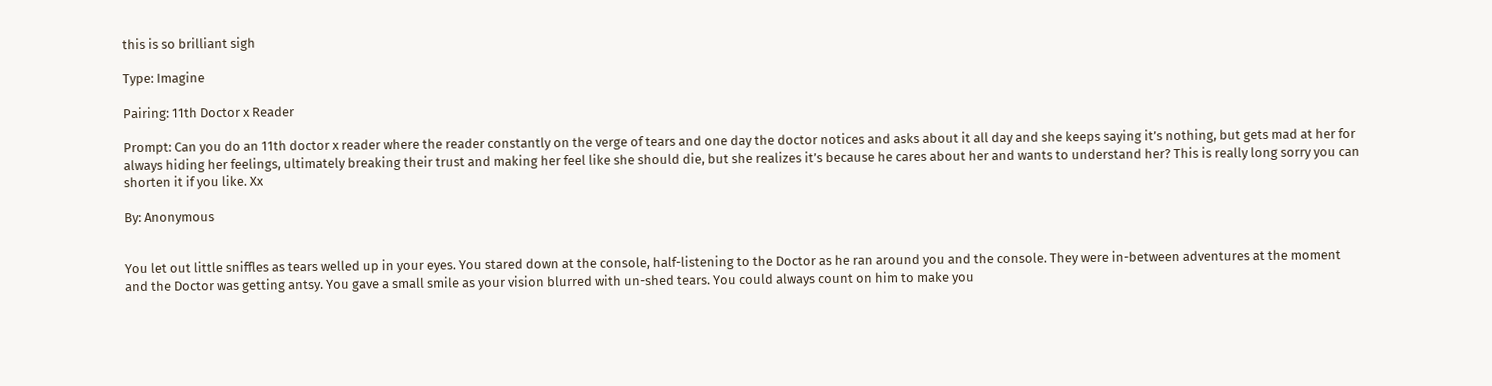this is so brilliant sigh

Type: Imagine

Pairing: 11th Doctor x Reader

Prompt: Can you do an 11th doctor x reader where the reader constantly on the verge of tears and one day the doctor notices and asks about it all day and she keeps saying it’s nothing, but gets mad at her for always hiding her feelings, ultimately breaking their trust and making her feel like she should die, but she realizes it’s because he cares about her and wants to understand her? This is really long sorry you can shorten it if you like. Xx

By: Anonymous


You let out little sniffles as tears welled up in your eyes. You stared down at the console, half-listening to the Doctor as he ran around you and the console. They were in-between adventures at the moment and the Doctor was getting antsy. You gave a small smile as your vision blurred with un-shed tears. You could always count on him to make you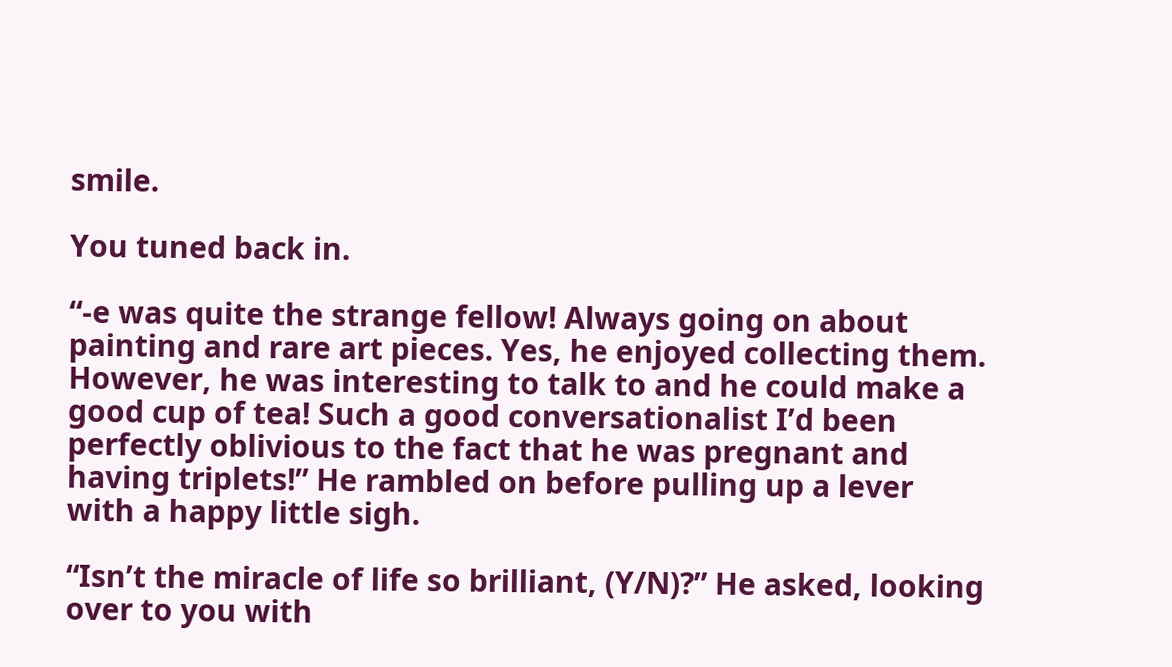smile.

You tuned back in.

“-e was quite the strange fellow! Always going on about painting and rare art pieces. Yes, he enjoyed collecting them. However, he was interesting to talk to and he could make a good cup of tea! Such a good conversationalist I’d been perfectly oblivious to the fact that he was pregnant and having triplets!” He rambled on before pulling up a lever with a happy little sigh.

“Isn’t the miracle of life so brilliant, (Y/N)?” He asked, looking over to you with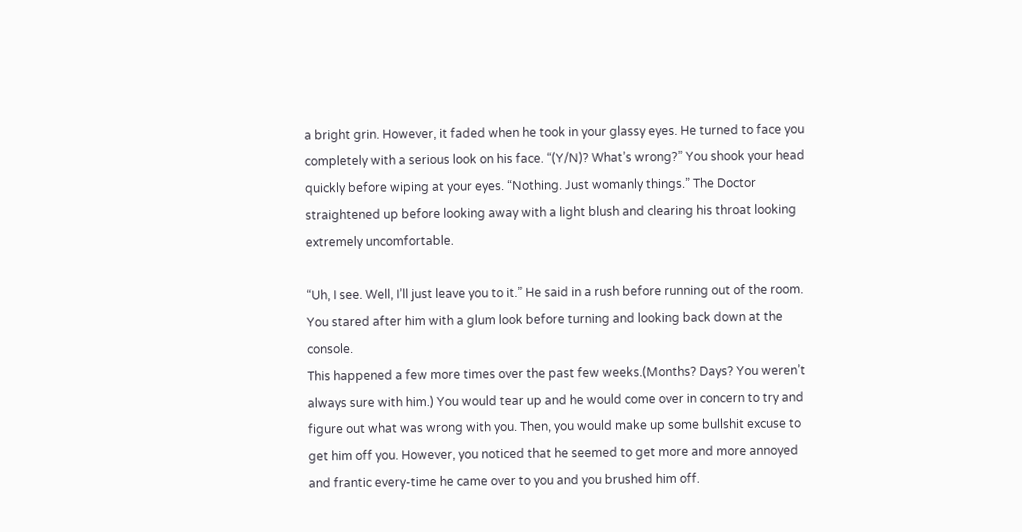a bright grin. However, it faded when he took in your glassy eyes. He turned to face you completely with a serious look on his face. “(Y/N)? What’s wrong?” You shook your head quickly before wiping at your eyes. “Nothing. Just womanly things.” The Doctor straightened up before looking away with a light blush and clearing his throat looking extremely uncomfortable.

“Uh, I see. Well, I’ll just leave you to it.” He said in a rush before running out of the room. You stared after him with a glum look before turning and looking back down at the console.
This happened a few more times over the past few weeks.(Months? Days? You weren’t always sure with him.) You would tear up and he would come over in concern to try and figure out what was wrong with you. Then, you would make up some bullshit excuse to get him off you. However, you noticed that he seemed to get more and more annoyed and frantic every-time he came over to you and you brushed him off.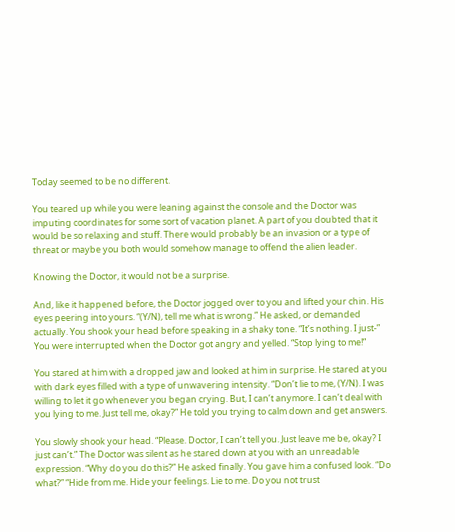Today seemed to be no different.

You teared up while you were leaning against the console and the Doctor was imputing coordinates for some sort of vacation planet. A part of you doubted that it would be so relaxing and stuff. There would probably be an invasion or a type of threat or maybe you both would somehow manage to offend the alien leader.

Knowing the Doctor, it would not be a surprise.

And, like it happened before, the Doctor jogged over to you and lifted your chin. His eyes peering into yours. “(Y/N), tell me what is wrong.” He asked, or demanded actually. You shook your head before speaking in a shaky tone. “It’s nothing. I just-” You were interrupted when the Doctor got angry and yelled. “Stop lying to me!”

You stared at him with a dropped jaw and looked at him in surprise. He stared at you with dark eyes filled with a type of unwavering intensity. “Don’t lie to me, (Y/N). I was willing to let it go whenever you began crying. But, I can’t anymore. I can’t deal with you lying to me. Just tell me, okay?” He told you trying to calm down and get answers.

You slowly shook your head. “Please. Doctor, I can’t tell you. Just leave me be, okay? I just can’t.” The Doctor was silent as he stared down at you with an unreadable expression. “Why do you do this?” He asked finally. You gave him a confused look. “Do what?” “Hide from me. Hide your feelings. Lie to me. Do you not trust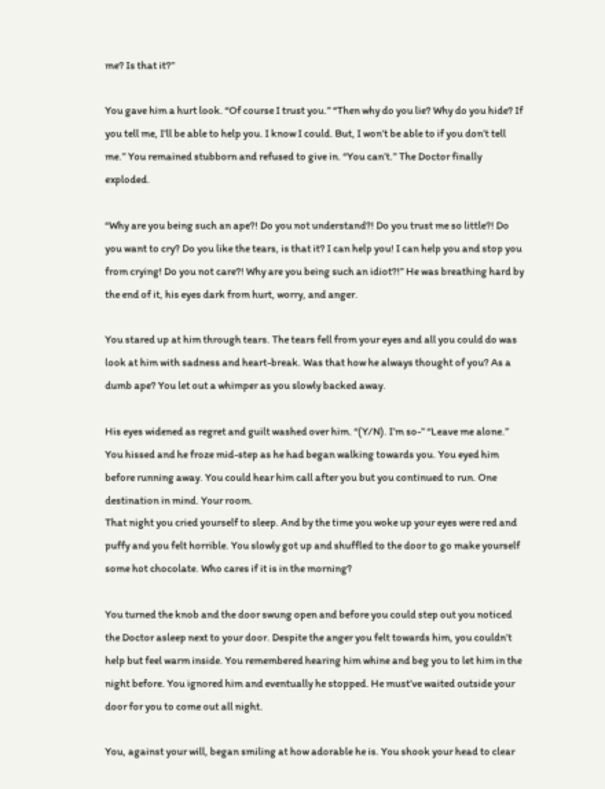me? Is that it?”

You gave him a hurt look. “Of course I trust you.” “Then why do you lie? Why do you hide? If you tell me, I’ll be able to help you. I know I could. But, I won’t be able to if you don’t tell me.” You remained stubborn and refused to give in. “You can’t.” The Doctor finally exploded.

“Why are you being such an ape?! Do you not understand?! Do you trust me so little?! Do you want to cry? Do you like the tears, is that it? I can help you! I can help you and stop you from crying! Do you not care?! Why are you being such an idiot?!” He was breathing hard by the end of it, his eyes dark from hurt, worry, and anger.

You stared up at him through tears. The tears fell from your eyes and all you could do was look at him with sadness and heart-break. Was that how he always thought of you? As a dumb ape? You let out a whimper as you slowly backed away.

His eyes widened as regret and guilt washed over him. “(Y/N). I’m so-” “Leave me alone.” You hissed and he froze mid-step as he had began walking towards you. You eyed him before running away. You could hear him call after you but you continued to run. One destination in mind. Your room.
That night you cried yourself to sleep. And by the time you woke up your eyes were red and puffy and you felt horrible. You slowly got up and shuffled to the door to go make yourself some hot chocolate. Who cares if it is in the morning?

You turned the knob and the door swung open and before you could step out you noticed the Doctor asleep next to your door. Despite the anger you felt towards him, you couldn’t help but feel warm inside. You remembered hearing him whine and beg you to let him in the night before. You ignored him and eventually he stopped. He must’ve waited outside your door for you to come out all night.

You, against your will, began smiling at how adorable he is. You shook your head to clear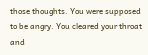those thoughts. You were supposed to be angry. You cleared your throat and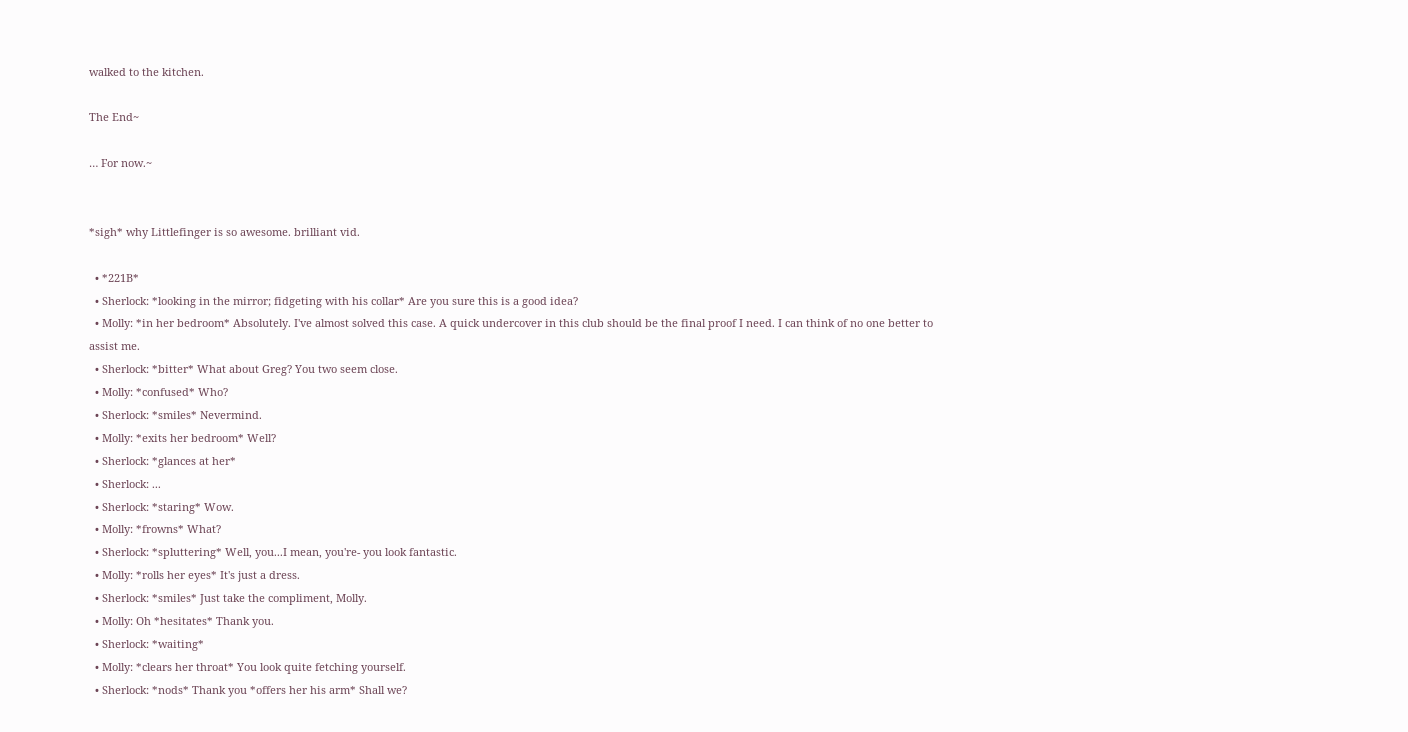walked to the kitchen.

The End~

… For now.~


*sigh* why Littlefinger is so awesome. brilliant vid.

  • *221B*
  • Sherlock: *looking in the mirror; fidgeting with his collar* Are you sure this is a good idea?
  • Molly: *in her bedroom* Absolutely. I've almost solved this case. A quick undercover in this club should be the final proof I need. I can think of no one better to assist me.
  • Sherlock: *bitter* What about Greg? You two seem close.
  • Molly: *confused* Who?
  • Sherlock: *smiles* Nevermind.
  • Molly: *exits her bedroom* Well?
  • Sherlock: *glances at her*
  • Sherlock: ...
  • Sherlock: *staring* Wow.
  • Molly: *frowns* What?
  • Sherlock: *spluttering* Well, you...I mean, you're- you look fantastic.
  • Molly: *rolls her eyes* It's just a dress.
  • Sherlock: *smiles* Just take the compliment, Molly.
  • Molly: Oh *hesitates* Thank you.
  • Sherlock: *waiting*
  • Molly: *clears her throat* You look quite fetching yourself.
  • Sherlock: *nods* Thank you *offers her his arm* Shall we?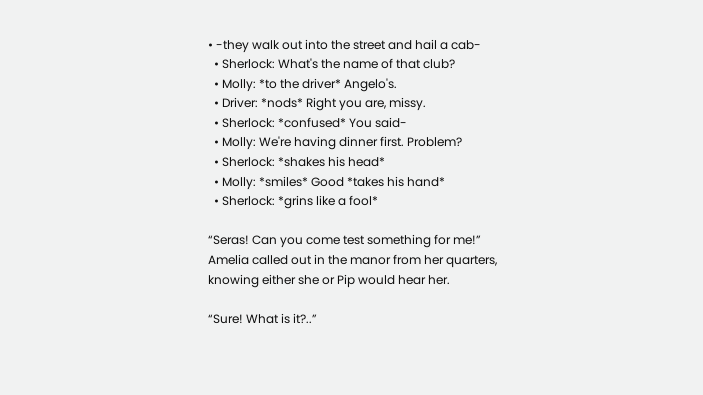• -they walk out into the street and hail a cab-
  • Sherlock: What's the name of that club?
  • Molly: *to the driver* Angelo's.
  • Driver: *nods* Right you are, missy.
  • Sherlock: *confused* You said-
  • Molly: We're having dinner first. Problem?
  • Sherlock: *shakes his head*
  • Molly: *smiles* Good *takes his hand*
  • Sherlock: *grins like a fool*

“Seras! Can you come test something for me!” Amelia called out in the manor from her quarters, knowing either she or Pip would hear her.

“Sure! What is it?..”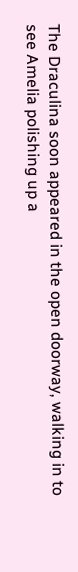The Draculina soon appeared in the open doorway, walking in to see Amelia polishing up a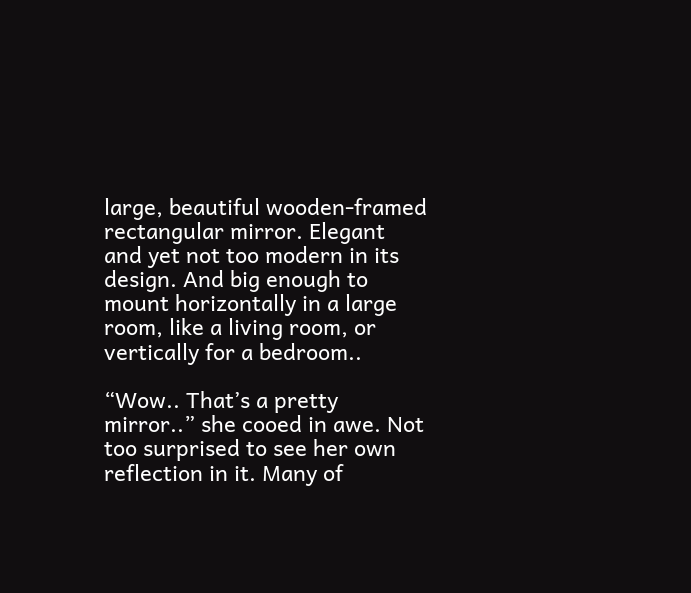large, beautiful wooden-framed rectangular mirror. Elegant and yet not too modern in its design. And big enough to mount horizontally in a large room, like a living room, or vertically for a bedroom..

“Wow.. That’s a pretty mirror..” she cooed in awe. Not too surprised to see her own reflection in it. Many of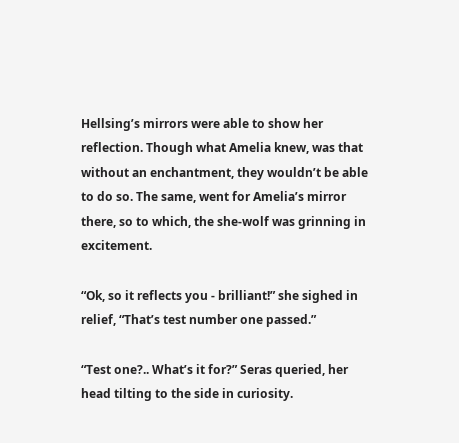Hellsing’s mirrors were able to show her reflection. Though what Amelia knew, was that without an enchantment, they wouldn’t be able to do so. The same, went for Amelia’s mirror there, so to which, the she-wolf was grinning in excitement.

“Ok, so it reflects you - brilliant!” she sighed in relief, “That’s test number one passed.”

“Test one?.. What’s it for?” Seras queried, her head tilting to the side in curiosity.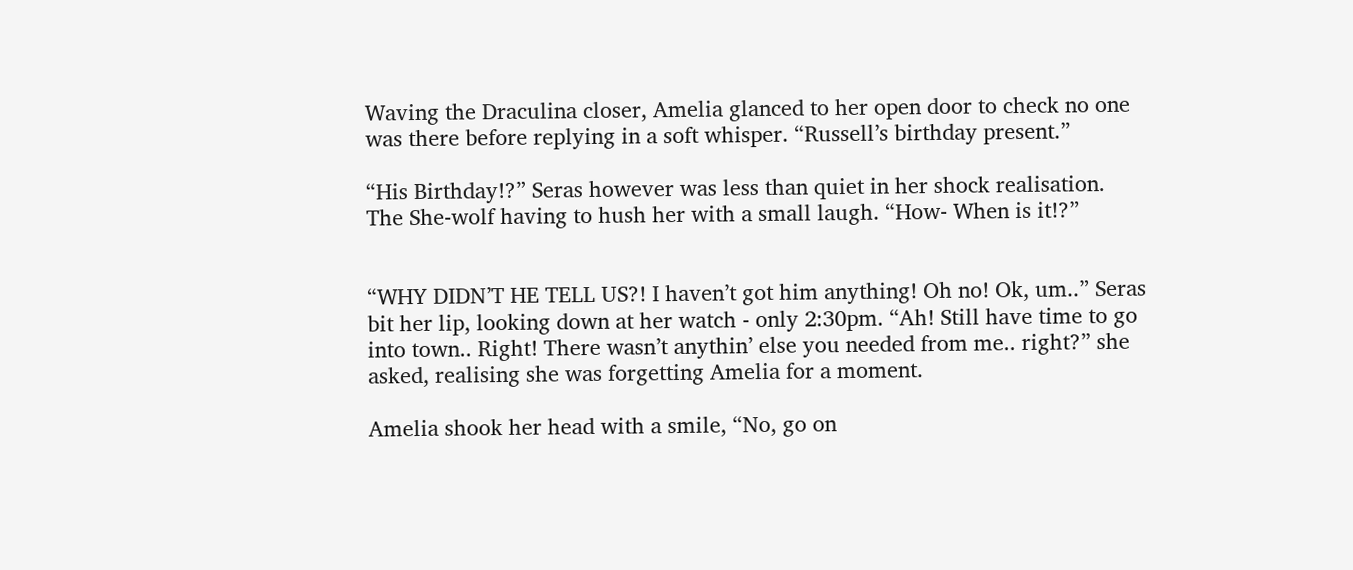Waving the Draculina closer, Amelia glanced to her open door to check no one was there before replying in a soft whisper. “Russell’s birthday present.”

“His Birthday!?” Seras however was less than quiet in her shock realisation. The She-wolf having to hush her with a small laugh. “How- When is it!?”


“WHY DIDN’T HE TELL US?! I haven’t got him anything! Oh no! Ok, um..” Seras bit her lip, looking down at her watch - only 2:30pm. “Ah! Still have time to go into town.. Right! There wasn’t anythin’ else you needed from me.. right?” she asked, realising she was forgetting Amelia for a moment.

Amelia shook her head with a smile, “No, go on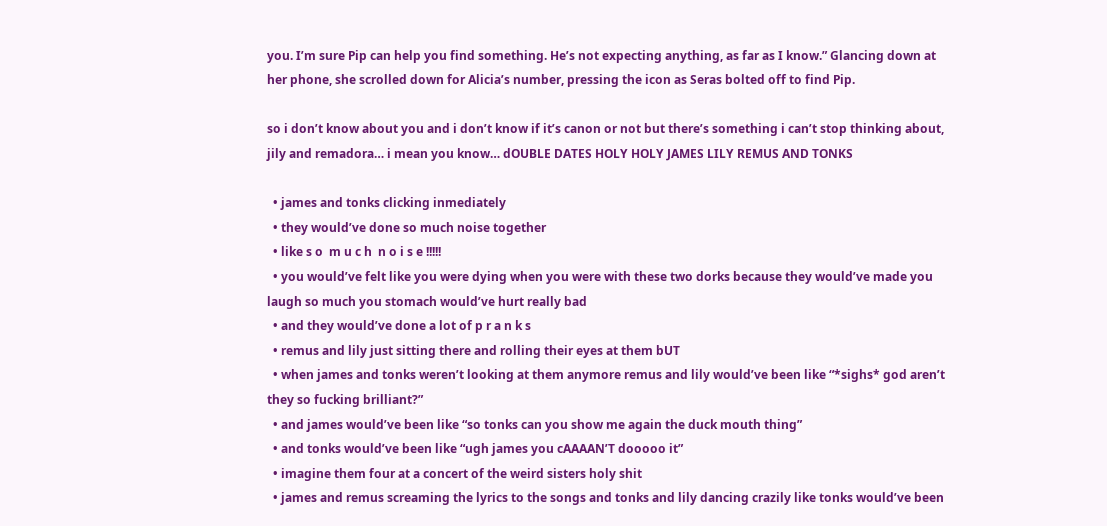you. I’m sure Pip can help you find something. He’s not expecting anything, as far as I know.” Glancing down at her phone, she scrolled down for Alicia’s number, pressing the icon as Seras bolted off to find Pip.

so i don’t know about you and i don’t know if it’s canon or not but there’s something i can’t stop thinking about, jily and remadora… i mean you know… dOUBLE DATES HOLY HOLY JAMES LILY REMUS AND TONKS

  • james and tonks clicking inmediately
  • they would’ve done so much noise together
  • like s o  m u c h  n o i s e !!!!!
  • you would’ve felt like you were dying when you were with these two dorks because they would’ve made you laugh so much you stomach would’ve hurt really bad
  • and they would’ve done a lot of p r a n k s
  • remus and lily just sitting there and rolling their eyes at them bUT
  • when james and tonks weren’t looking at them anymore remus and lily would’ve been like “*sighs* god aren’t they so fucking brilliant?”
  • and james would’ve been like “so tonks can you show me again the duck mouth thing”
  • and tonks would’ve been like “ugh james you cAAAAN’T dooooo it”
  • imagine them four at a concert of the weird sisters holy shit
  • james and remus screaming the lyrics to the songs and tonks and lily dancing crazily like tonks would’ve been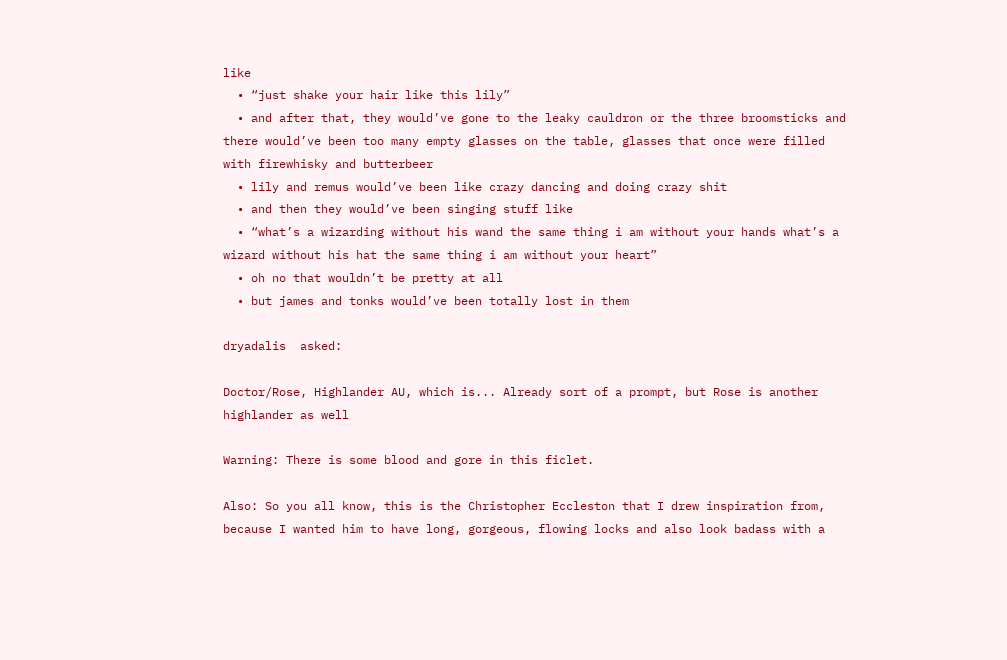like
  • “just shake your hair like this lily”
  • and after that, they would’ve gone to the leaky cauldron or the three broomsticks and there would’ve been too many empty glasses on the table, glasses that once were filled with firewhisky and butterbeer
  • lily and remus would’ve been like crazy dancing and doing crazy shit
  • and then they would’ve been singing stuff like
  • “what’s a wizarding without his wand the same thing i am without your hands what’s a wizard without his hat the same thing i am without your heart”
  • oh no that wouldn’t be pretty at all
  • but james and tonks would’ve been totally lost in them

dryadalis  asked:

Doctor/Rose, Highlander AU, which is... Already sort of a prompt, but Rose is another highlander as well

Warning: There is some blood and gore in this ficlet.

Also: So you all know, this is the Christopher Eccleston that I drew inspiration from, because I wanted him to have long, gorgeous, flowing locks and also look badass with a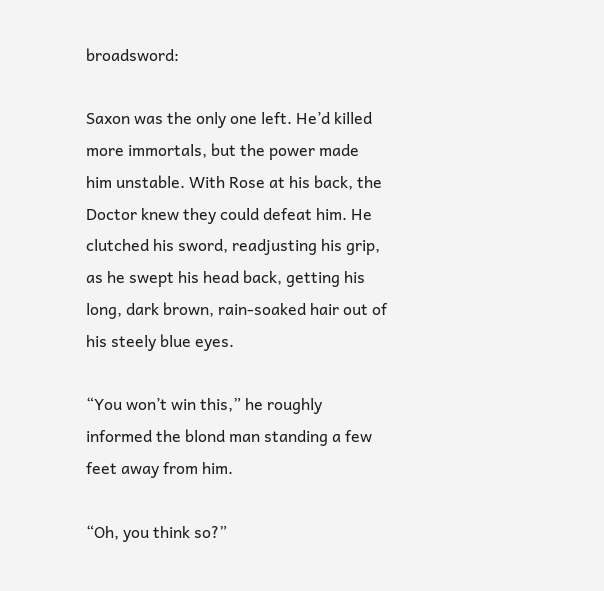broadsword:

Saxon was the only one left. He’d killed more immortals, but the power made him unstable. With Rose at his back, the Doctor knew they could defeat him. He clutched his sword, readjusting his grip, as he swept his head back, getting his long, dark brown, rain-soaked hair out of his steely blue eyes.

“You won’t win this,” he roughly informed the blond man standing a few feet away from him.

“Oh, you think so?”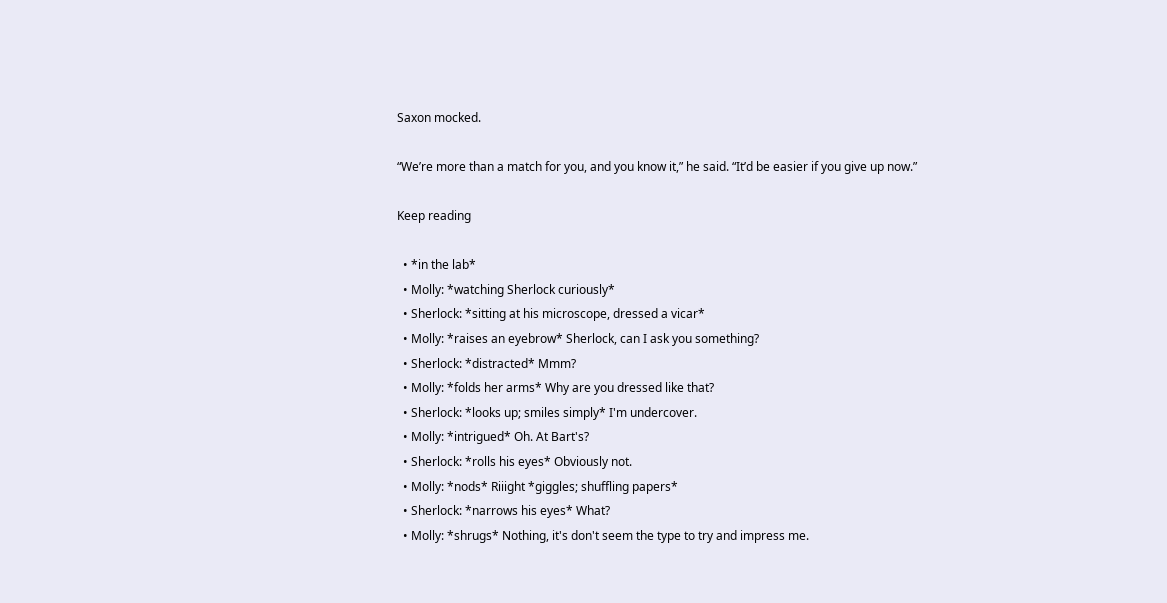Saxon mocked.

“We’re more than a match for you, and you know it,” he said. “It’d be easier if you give up now.”

Keep reading

  • *in the lab*
  • Molly: *watching Sherlock curiously*
  • Sherlock: *sitting at his microscope, dressed a vicar*
  • Molly: *raises an eyebrow* Sherlock, can I ask you something?
  • Sherlock: *distracted* Mmm?
  • Molly: *folds her arms* Why are you dressed like that?
  • Sherlock: *looks up; smiles simply* I'm undercover.
  • Molly: *intrigued* Oh. At Bart's?
  • Sherlock: *rolls his eyes* Obviously not.
  • Molly: *nods* Riiight *giggles; shuffling papers*
  • Sherlock: *narrows his eyes* What?
  • Molly: *shrugs* Nothing, it's don't seem the type to try and impress me.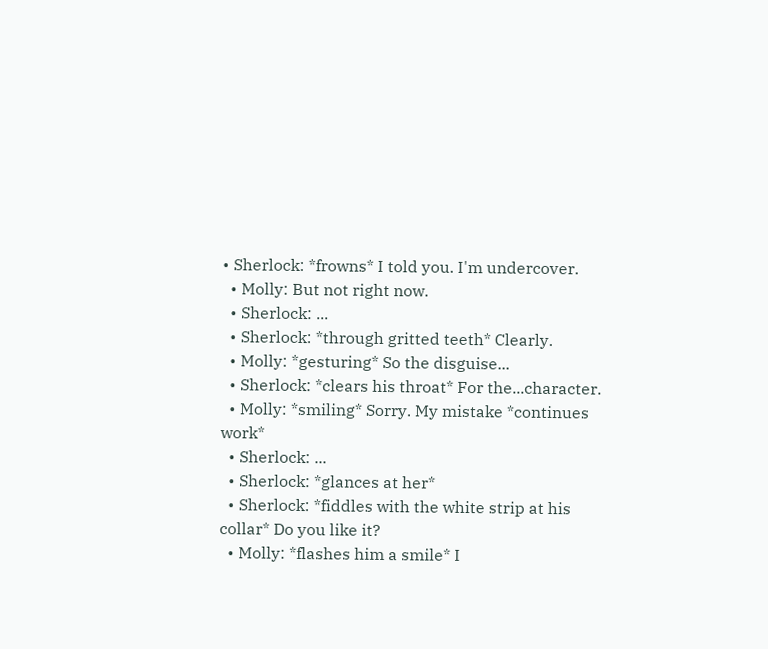• Sherlock: *frowns* I told you. I'm undercover.
  • Molly: But not right now.
  • Sherlock: ...
  • Sherlock: *through gritted teeth* Clearly.
  • Molly: *gesturing* So the disguise...
  • Sherlock: *clears his throat* For the...character.
  • Molly: *smiling* Sorry. My mistake *continues work*
  • Sherlock: ...
  • Sherlock: *glances at her*
  • Sherlock: *fiddles with the white strip at his collar* Do you like it?
  • Molly: *flashes him a smile* I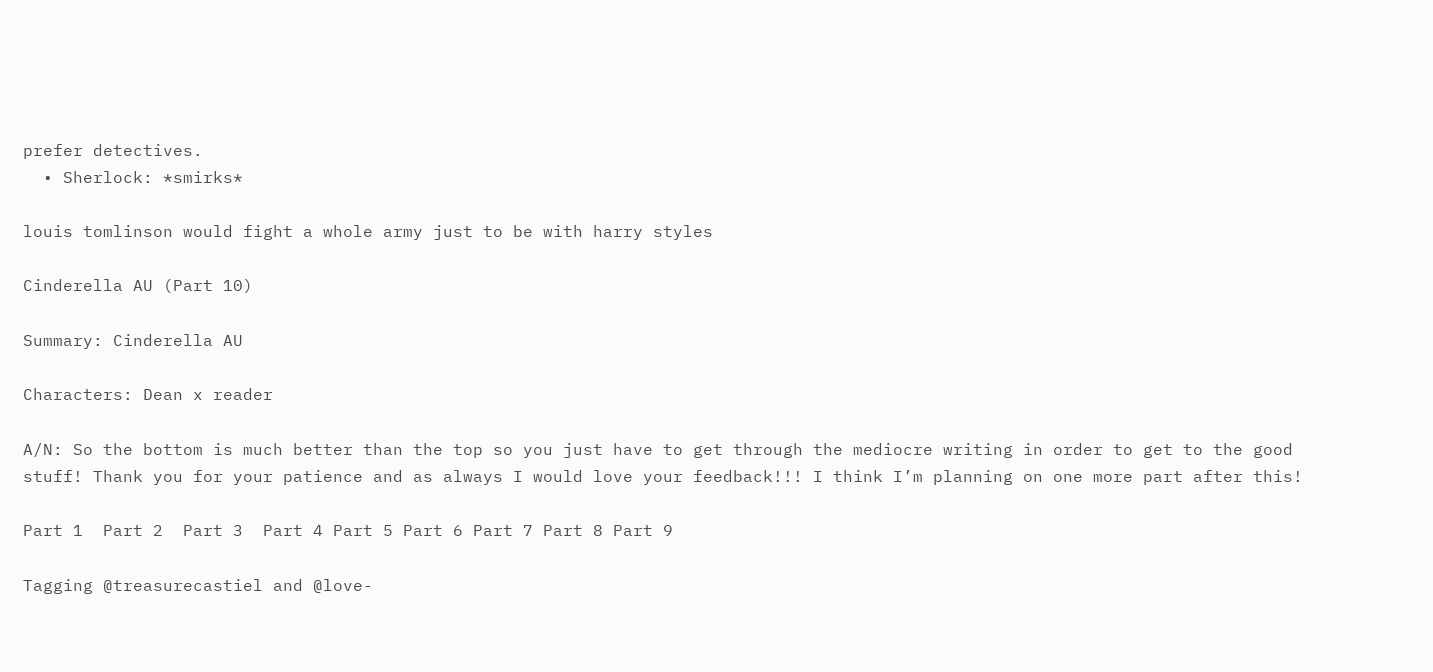prefer detectives.
  • Sherlock: *smirks*

louis tomlinson would fight a whole army just to be with harry styles

Cinderella AU (Part 10)

Summary: Cinderella AU

Characters: Dean x reader

A/N: So the bottom is much better than the top so you just have to get through the mediocre writing in order to get to the good stuff! Thank you for your patience and as always I would love your feedback!!! I think I’m planning on one more part after this!

Part 1  Part 2  Part 3  Part 4 Part 5 Part 6 Part 7 Part 8 Part 9

Tagging @treasurecastiel and @love-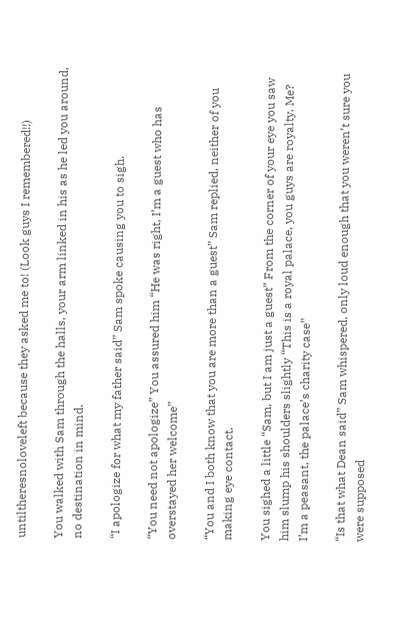untiltheresnoloveleft because they asked me to! (Look guys I remembered!!)

You walked with Sam through the halls, your arm linked in his as he led you around, no destination in mind.

“I apologize for what my father said” Sam spoke causing you to sigh.

“You need not apologize” You assured him “He was right, I’m a guest who has overstayed her welcome”

“You and I both know that you are more than a guest” Sam replied, neither of you making eye contact.

You sighed a little “Sam, but I am just a guest” From the corner of your eye you saw him slump his shoulders slightly “This is a royal palace, you guys are royalty. Me? I’m a peasant, the palace’s charity case”

“Is that what Dean said” Sam whispered, only loud enough that you weren’t sure you were supposed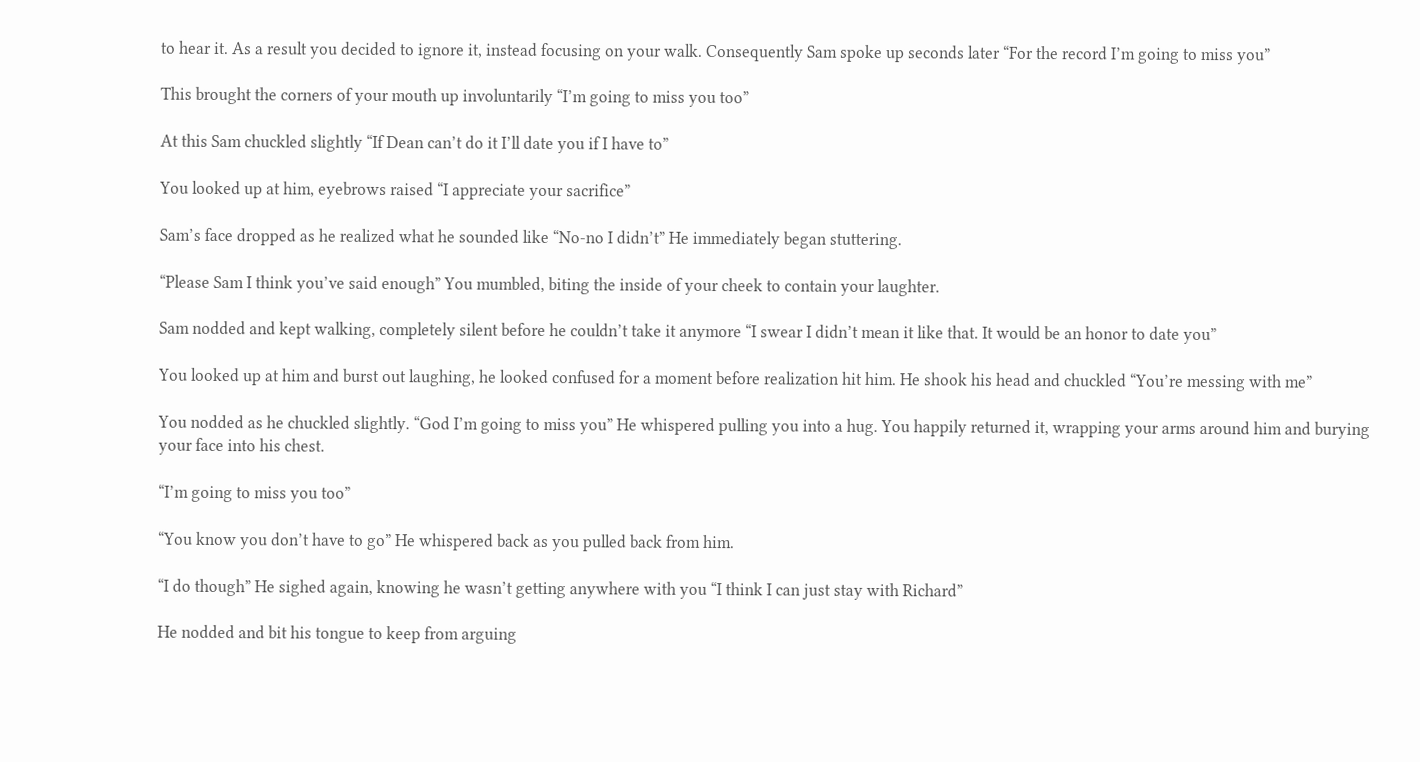to hear it. As a result you decided to ignore it, instead focusing on your walk. Consequently Sam spoke up seconds later “For the record I’m going to miss you”

This brought the corners of your mouth up involuntarily “I’m going to miss you too”

At this Sam chuckled slightly “If Dean can’t do it I’ll date you if I have to”

You looked up at him, eyebrows raised “I appreciate your sacrifice”

Sam’s face dropped as he realized what he sounded like “No-no I didn’t” He immediately began stuttering.

“Please Sam I think you’ve said enough” You mumbled, biting the inside of your cheek to contain your laughter.

Sam nodded and kept walking, completely silent before he couldn’t take it anymore “I swear I didn’t mean it like that. It would be an honor to date you”

You looked up at him and burst out laughing, he looked confused for a moment before realization hit him. He shook his head and chuckled “You’re messing with me”

You nodded as he chuckled slightly. “God I’m going to miss you” He whispered pulling you into a hug. You happily returned it, wrapping your arms around him and burying your face into his chest.

“I’m going to miss you too”

“You know you don’t have to go” He whispered back as you pulled back from him.

“I do though” He sighed again, knowing he wasn’t getting anywhere with you “I think I can just stay with Richard”

He nodded and bit his tongue to keep from arguing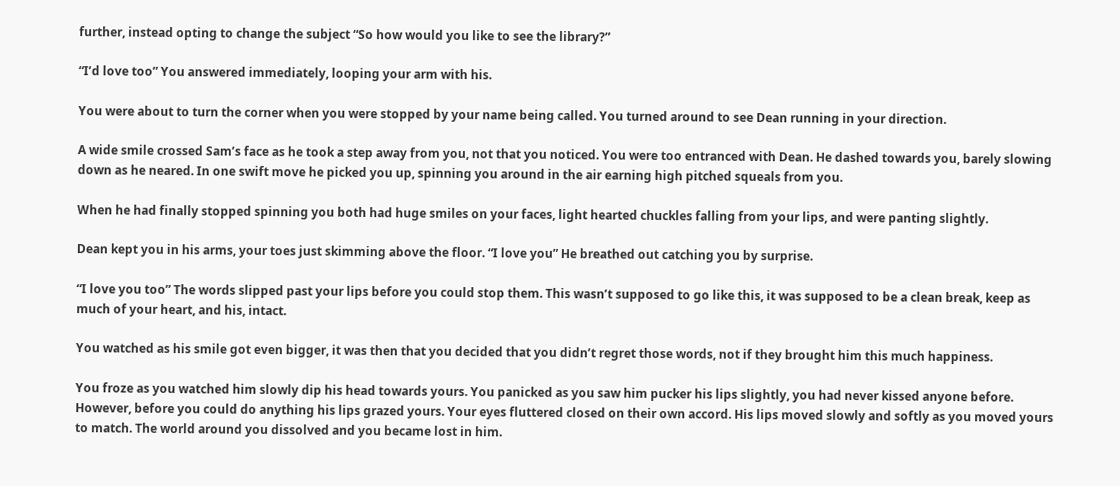further, instead opting to change the subject “So how would you like to see the library?”

“I’d love too” You answered immediately, looping your arm with his.

You were about to turn the corner when you were stopped by your name being called. You turned around to see Dean running in your direction.

A wide smile crossed Sam’s face as he took a step away from you, not that you noticed. You were too entranced with Dean. He dashed towards you, barely slowing down as he neared. In one swift move he picked you up, spinning you around in the air earning high pitched squeals from you.

When he had finally stopped spinning you both had huge smiles on your faces, light hearted chuckles falling from your lips, and were panting slightly.

Dean kept you in his arms, your toes just skimming above the floor. “I love you” He breathed out catching you by surprise.

“I love you too” The words slipped past your lips before you could stop them. This wasn’t supposed to go like this, it was supposed to be a clean break, keep as much of your heart, and his, intact.

You watched as his smile got even bigger, it was then that you decided that you didn’t regret those words, not if they brought him this much happiness.

You froze as you watched him slowly dip his head towards yours. You panicked as you saw him pucker his lips slightly, you had never kissed anyone before. However, before you could do anything his lips grazed yours. Your eyes fluttered closed on their own accord. His lips moved slowly and softly as you moved yours to match. The world around you dissolved and you became lost in him.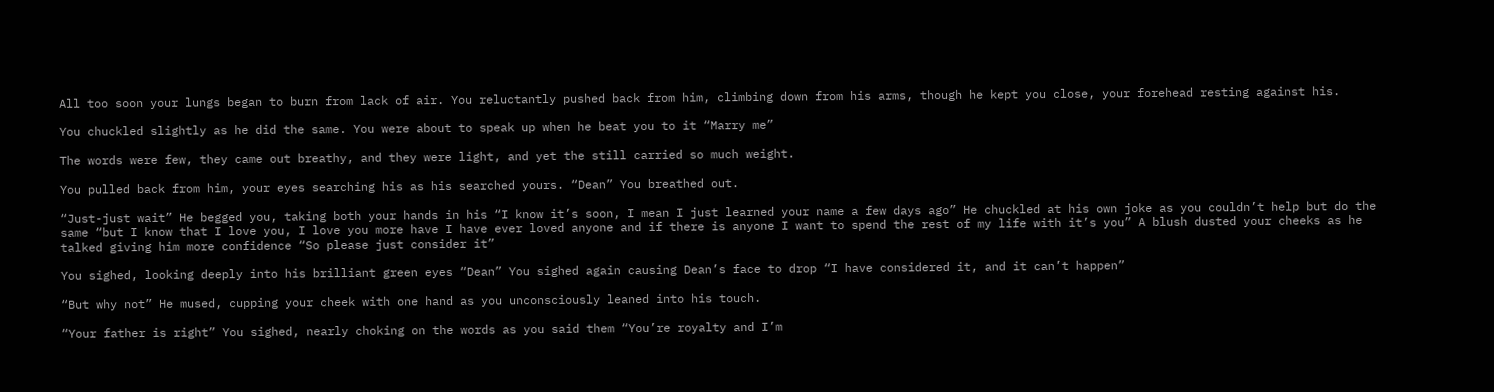All too soon your lungs began to burn from lack of air. You reluctantly pushed back from him, climbing down from his arms, though he kept you close, your forehead resting against his.

You chuckled slightly as he did the same. You were about to speak up when he beat you to it “Marry me”

The words were few, they came out breathy, and they were light, and yet the still carried so much weight.

You pulled back from him, your eyes searching his as his searched yours. “Dean” You breathed out.

“Just-just wait” He begged you, taking both your hands in his “I know it’s soon, I mean I just learned your name a few days ago” He chuckled at his own joke as you couldn’t help but do the same “but I know that I love you, I love you more have I have ever loved anyone and if there is anyone I want to spend the rest of my life with it’s you” A blush dusted your cheeks as he talked giving him more confidence “So please just consider it”

You sighed, looking deeply into his brilliant green eyes “Dean” You sighed again causing Dean’s face to drop “I have considered it, and it can’t happen”

“But why not” He mused, cupping your cheek with one hand as you unconsciously leaned into his touch.

“Your father is right” You sighed, nearly choking on the words as you said them “You’re royalty and I’m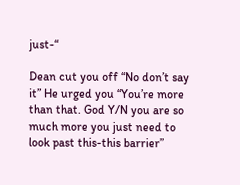just-“

Dean cut you off “No don’t say it” He urged you “You’re more than that. God Y/N you are so much more you just need to look past this-this barrier”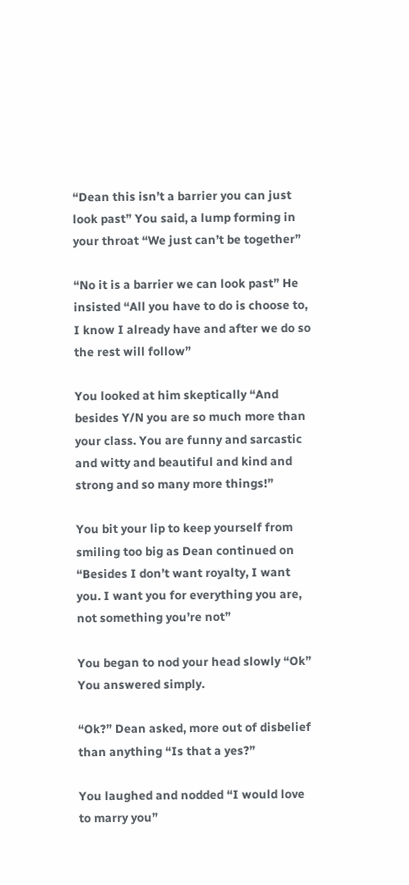“Dean this isn’t a barrier you can just look past” You said, a lump forming in your throat “We just can’t be together”

“No it is a barrier we can look past” He insisted “All you have to do is choose to, I know I already have and after we do so the rest will follow”

You looked at him skeptically “And besides Y/N you are so much more than your class. You are funny and sarcastic and witty and beautiful and kind and strong and so many more things!”

You bit your lip to keep yourself from smiling too big as Dean continued on “Besides I don’t want royalty, I want you. I want you for everything you are, not something you’re not”

You began to nod your head slowly “Ok” You answered simply.

“Ok?” Dean asked, more out of disbelief than anything “Is that a yes?”

You laughed and nodded “I would love to marry you”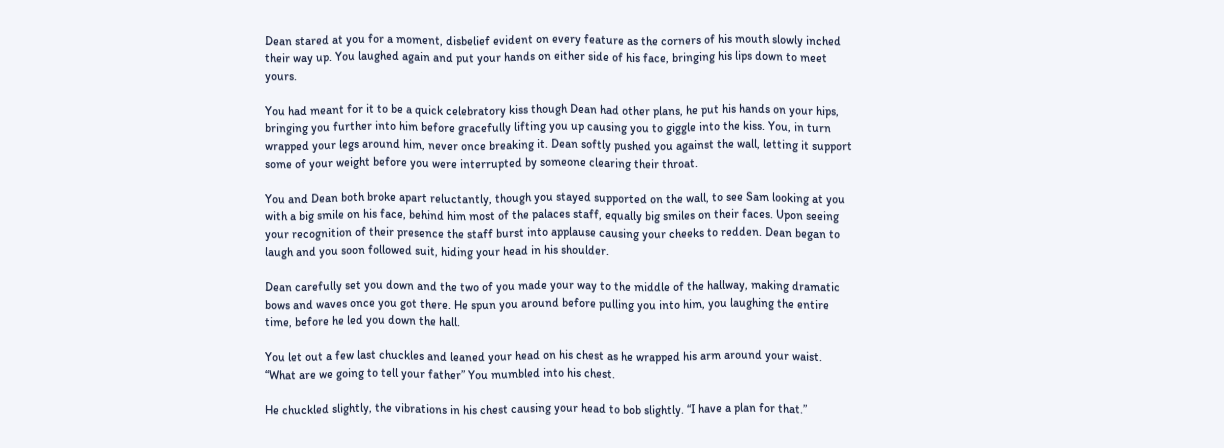Dean stared at you for a moment, disbelief evident on every feature as the corners of his mouth slowly inched their way up. You laughed again and put your hands on either side of his face, bringing his lips down to meet yours.

You had meant for it to be a quick celebratory kiss though Dean had other plans, he put his hands on your hips, bringing you further into him before gracefully lifting you up causing you to giggle into the kiss. You, in turn wrapped your legs around him, never once breaking it. Dean softly pushed you against the wall, letting it support some of your weight before you were interrupted by someone clearing their throat.

You and Dean both broke apart reluctantly, though you stayed supported on the wall, to see Sam looking at you with a big smile on his face, behind him most of the palaces staff, equally big smiles on their faces. Upon seeing your recognition of their presence the staff burst into applause causing your cheeks to redden. Dean began to laugh and you soon followed suit, hiding your head in his shoulder.

Dean carefully set you down and the two of you made your way to the middle of the hallway, making dramatic bows and waves once you got there. He spun you around before pulling you into him, you laughing the entire time, before he led you down the hall.

You let out a few last chuckles and leaned your head on his chest as he wrapped his arm around your waist. “What are we going to tell your father” You mumbled into his chest.

He chuckled slightly, the vibrations in his chest causing your head to bob slightly. “I have a plan for that.”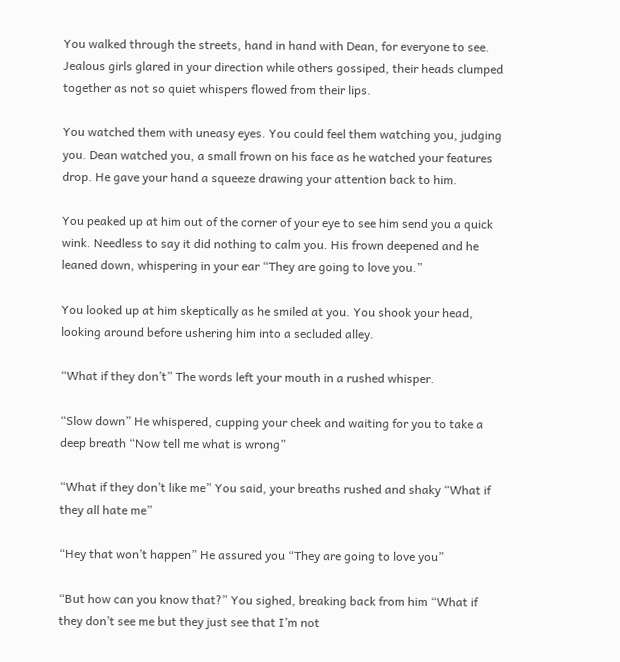You walked through the streets, hand in hand with Dean, for everyone to see. Jealous girls glared in your direction while others gossiped, their heads clumped together as not so quiet whispers flowed from their lips.

You watched them with uneasy eyes. You could feel them watching you, judging you. Dean watched you, a small frown on his face as he watched your features drop. He gave your hand a squeeze drawing your attention back to him.

You peaked up at him out of the corner of your eye to see him send you a quick wink. Needless to say it did nothing to calm you. His frown deepened and he leaned down, whispering in your ear “They are going to love you.”

You looked up at him skeptically as he smiled at you. You shook your head, looking around before ushering him into a secluded alley.

“What if they don’t” The words left your mouth in a rushed whisper.

“Slow down” He whispered, cupping your cheek and waiting for you to take a deep breath “Now tell me what is wrong”

“What if they don’t like me” You said, your breaths rushed and shaky “What if they all hate me”

“Hey that won’t happen” He assured you “They are going to love you”

“But how can you know that?” You sighed, breaking back from him “What if they don’t see me but they just see that I’m not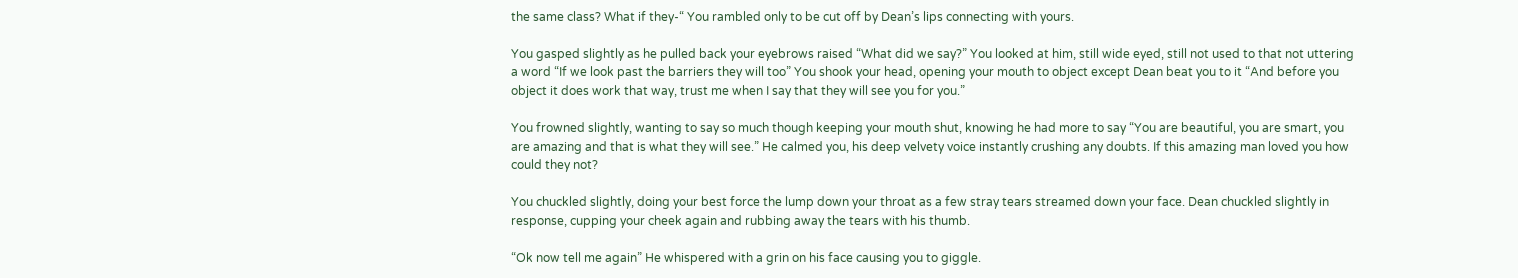the same class? What if they-“ You rambled only to be cut off by Dean’s lips connecting with yours.

You gasped slightly as he pulled back your eyebrows raised “What did we say?” You looked at him, still wide eyed, still not used to that not uttering a word “If we look past the barriers they will too” You shook your head, opening your mouth to object except Dean beat you to it “And before you object it does work that way, trust me when I say that they will see you for you.”

You frowned slightly, wanting to say so much though keeping your mouth shut, knowing he had more to say “You are beautiful, you are smart, you are amazing and that is what they will see.” He calmed you, his deep velvety voice instantly crushing any doubts. If this amazing man loved you how could they not?

You chuckled slightly, doing your best force the lump down your throat as a few stray tears streamed down your face. Dean chuckled slightly in response, cupping your cheek again and rubbing away the tears with his thumb.

“Ok now tell me again” He whispered with a grin on his face causing you to giggle.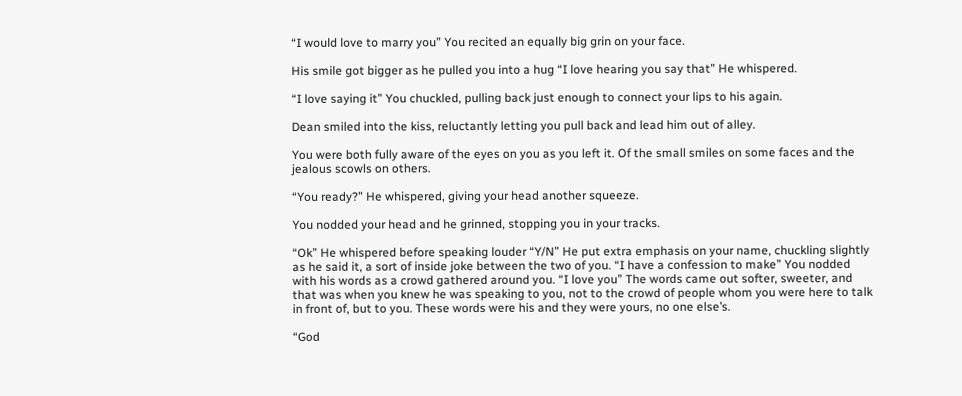“I would love to marry you” You recited an equally big grin on your face.

His smile got bigger as he pulled you into a hug “I love hearing you say that” He whispered.

“I love saying it” You chuckled, pulling back just enough to connect your lips to his again.

Dean smiled into the kiss, reluctantly letting you pull back and lead him out of alley.

You were both fully aware of the eyes on you as you left it. Of the small smiles on some faces and the jealous scowls on others.

“You ready?” He whispered, giving your head another squeeze.

You nodded your head and he grinned, stopping you in your tracks.

“Ok” He whispered before speaking louder “Y/N” He put extra emphasis on your name, chuckling slightly as he said it, a sort of inside joke between the two of you. “I have a confession to make” You nodded with his words as a crowd gathered around you. “I love you” The words came out softer, sweeter, and that was when you knew he was speaking to you, not to the crowd of people whom you were here to talk in front of, but to you. These words were his and they were yours, no one else’s.

“God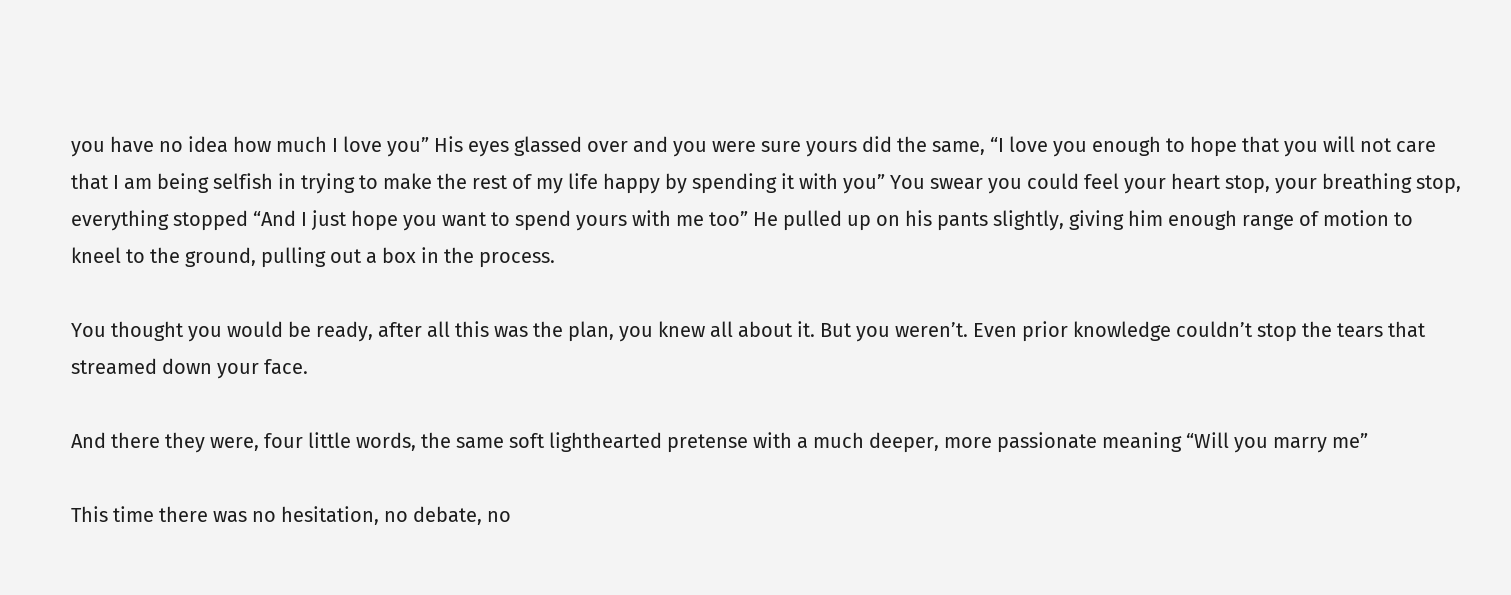you have no idea how much I love you” His eyes glassed over and you were sure yours did the same, “I love you enough to hope that you will not care that I am being selfish in trying to make the rest of my life happy by spending it with you” You swear you could feel your heart stop, your breathing stop, everything stopped “And I just hope you want to spend yours with me too” He pulled up on his pants slightly, giving him enough range of motion to kneel to the ground, pulling out a box in the process.

You thought you would be ready, after all this was the plan, you knew all about it. But you weren’t. Even prior knowledge couldn’t stop the tears that streamed down your face.

And there they were, four little words, the same soft lighthearted pretense with a much deeper, more passionate meaning “Will you marry me”

This time there was no hesitation, no debate, no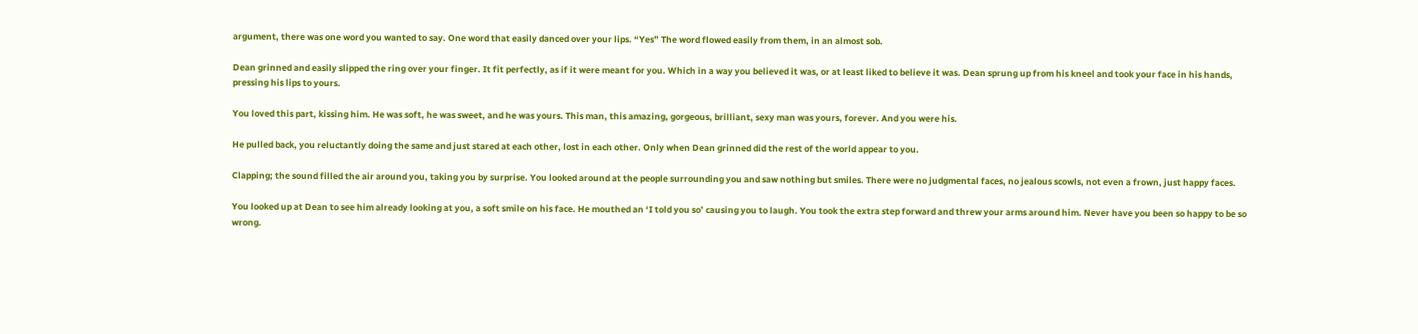argument, there was one word you wanted to say. One word that easily danced over your lips. “Yes” The word flowed easily from them, in an almost sob.

Dean grinned and easily slipped the ring over your finger. It fit perfectly, as if it were meant for you. Which in a way you believed it was, or at least liked to believe it was. Dean sprung up from his kneel and took your face in his hands, pressing his lips to yours.

You loved this part, kissing him. He was soft, he was sweet, and he was yours. This man, this amazing, gorgeous, brilliant, sexy man was yours, forever. And you were his.

He pulled back, you reluctantly doing the same and just stared at each other, lost in each other. Only when Dean grinned did the rest of the world appear to you.

Clapping; the sound filled the air around you, taking you by surprise. You looked around at the people surrounding you and saw nothing but smiles. There were no judgmental faces, no jealous scowls, not even a frown, just happy faces.

You looked up at Dean to see him already looking at you, a soft smile on his face. He mouthed an ‘I told you so’ causing you to laugh. You took the extra step forward and threw your arms around him. Never have you been so happy to be so wrong.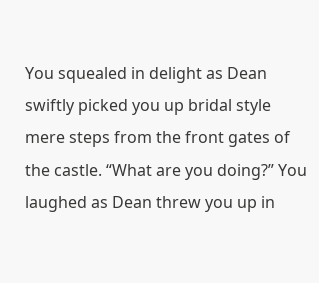You squealed in delight as Dean swiftly picked you up bridal style mere steps from the front gates of the castle. “What are you doing?” You laughed as Dean threw you up in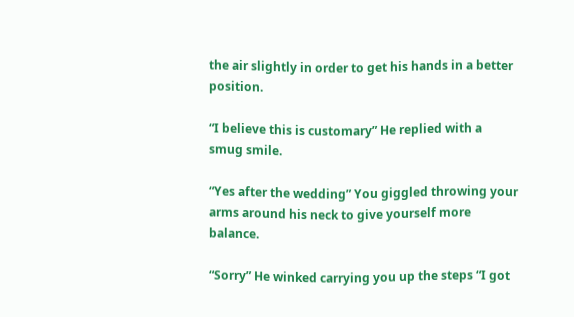the air slightly in order to get his hands in a better position.

“I believe this is customary” He replied with a smug smile.

“Yes after the wedding” You giggled throwing your arms around his neck to give yourself more balance.

“Sorry” He winked carrying you up the steps “I got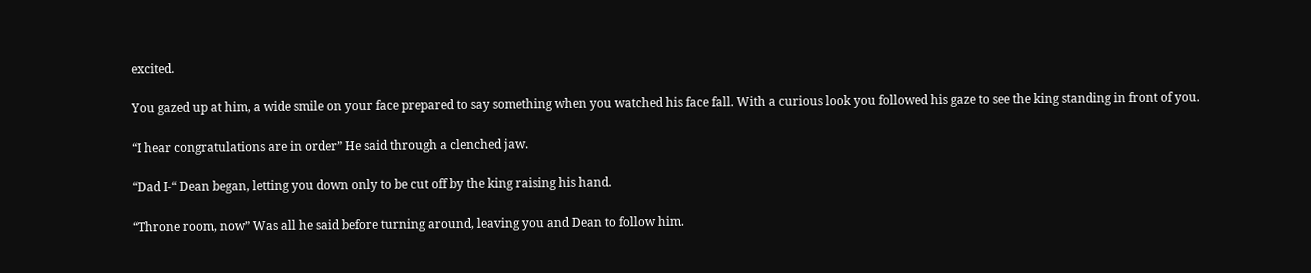excited.

You gazed up at him, a wide smile on your face prepared to say something when you watched his face fall. With a curious look you followed his gaze to see the king standing in front of you.

“I hear congratulations are in order” He said through a clenched jaw.

“Dad I-“ Dean began, letting you down only to be cut off by the king raising his hand.

“Throne room, now” Was all he said before turning around, leaving you and Dean to follow him.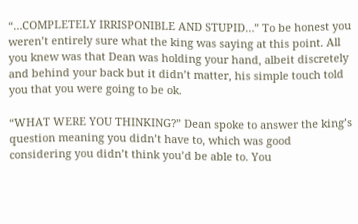“…COMPLETELY IRRISPONIBLE AND STUPID…” To be honest you weren’t entirely sure what the king was saying at this point. All you knew was that Dean was holding your hand, albeit discretely and behind your back but it didn’t matter, his simple touch told you that you were going to be ok.

“WHAT WERE YOU THINKING?” Dean spoke to answer the king’s question meaning you didn’t have to, which was good considering you didn’t think you’d be able to. You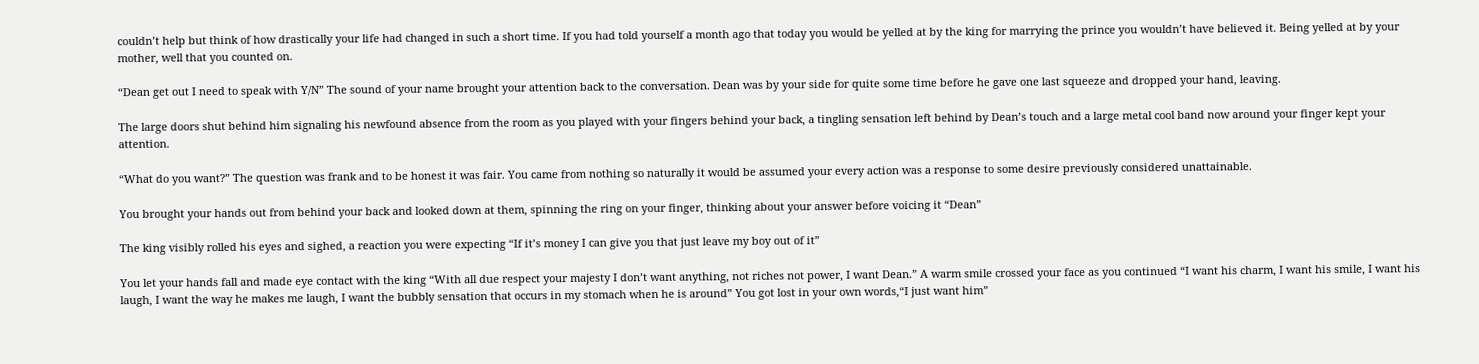couldn’t help but think of how drastically your life had changed in such a short time. If you had told yourself a month ago that today you would be yelled at by the king for marrying the prince you wouldn’t have believed it. Being yelled at by your mother, well that you counted on.

“Dean get out I need to speak with Y/N” The sound of your name brought your attention back to the conversation. Dean was by your side for quite some time before he gave one last squeeze and dropped your hand, leaving.

The large doors shut behind him signaling his newfound absence from the room as you played with your fingers behind your back, a tingling sensation left behind by Dean’s touch and a large metal cool band now around your finger kept your attention.

“What do you want?” The question was frank and to be honest it was fair. You came from nothing so naturally it would be assumed your every action was a response to some desire previously considered unattainable.

You brought your hands out from behind your back and looked down at them, spinning the ring on your finger, thinking about your answer before voicing it “Dean”

The king visibly rolled his eyes and sighed, a reaction you were expecting “If it’s money I can give you that just leave my boy out of it”

You let your hands fall and made eye contact with the king “With all due respect your majesty I don’t want anything, not riches not power, I want Dean.” A warm smile crossed your face as you continued “I want his charm, I want his smile, I want his laugh, I want the way he makes me laugh, I want the bubbly sensation that occurs in my stomach when he is around” You got lost in your own words,“I just want him”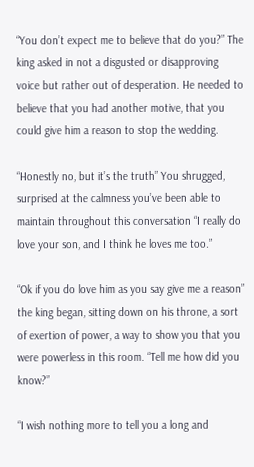“You don’t expect me to believe that do you?” The king asked in not a disgusted or disapproving voice but rather out of desperation. He needed to believe that you had another motive, that you could give him a reason to stop the wedding.

“Honestly no, but it’s the truth” You shrugged, surprised at the calmness you’ve been able to maintain throughout this conversation “I really do love your son, and I think he loves me too.”

“Ok if you do love him as you say give me a reason” the king began, sitting down on his throne, a sort of exertion of power, a way to show you that you were powerless in this room. “Tell me how did you know?”

“I wish nothing more to tell you a long and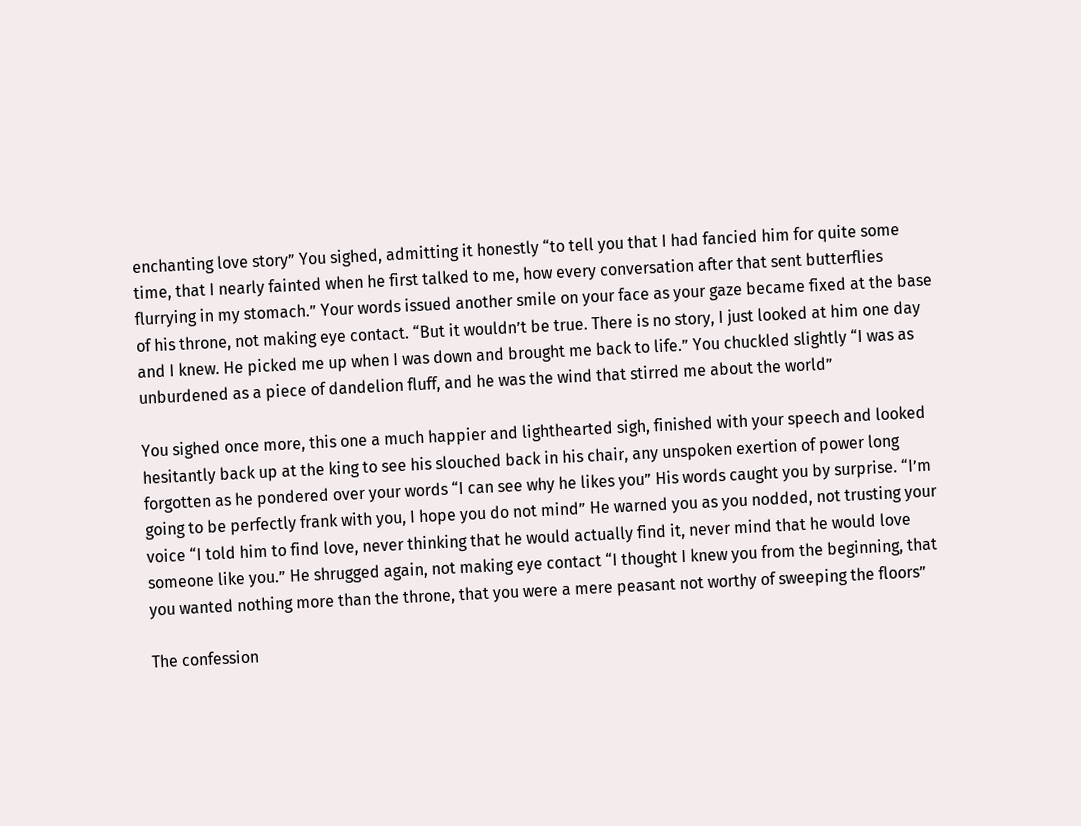enchanting love story” You sighed, admitting it honestly “to tell you that I had fancied him for quite some time, that I nearly fainted when he first talked to me, how every conversation after that sent butterflies flurrying in my stomach.” Your words issued another smile on your face as your gaze became fixed at the base of his throne, not making eye contact. “But it wouldn’t be true. There is no story, I just looked at him one day and I knew. He picked me up when I was down and brought me back to life.” You chuckled slightly “I was as unburdened as a piece of dandelion fluff, and he was the wind that stirred me about the world”

You sighed once more, this one a much happier and lighthearted sigh, finished with your speech and looked hesitantly back up at the king to see his slouched back in his chair, any unspoken exertion of power long forgotten as he pondered over your words “I can see why he likes you” His words caught you by surprise. “I’m going to be perfectly frank with you, I hope you do not mind” He warned you as you nodded, not trusting your voice “I told him to find love, never thinking that he would actually find it, never mind that he would love someone like you.” He shrugged again, not making eye contact “I thought I knew you from the beginning, that you wanted nothing more than the throne, that you were a mere peasant not worthy of sweeping the floors”

The confession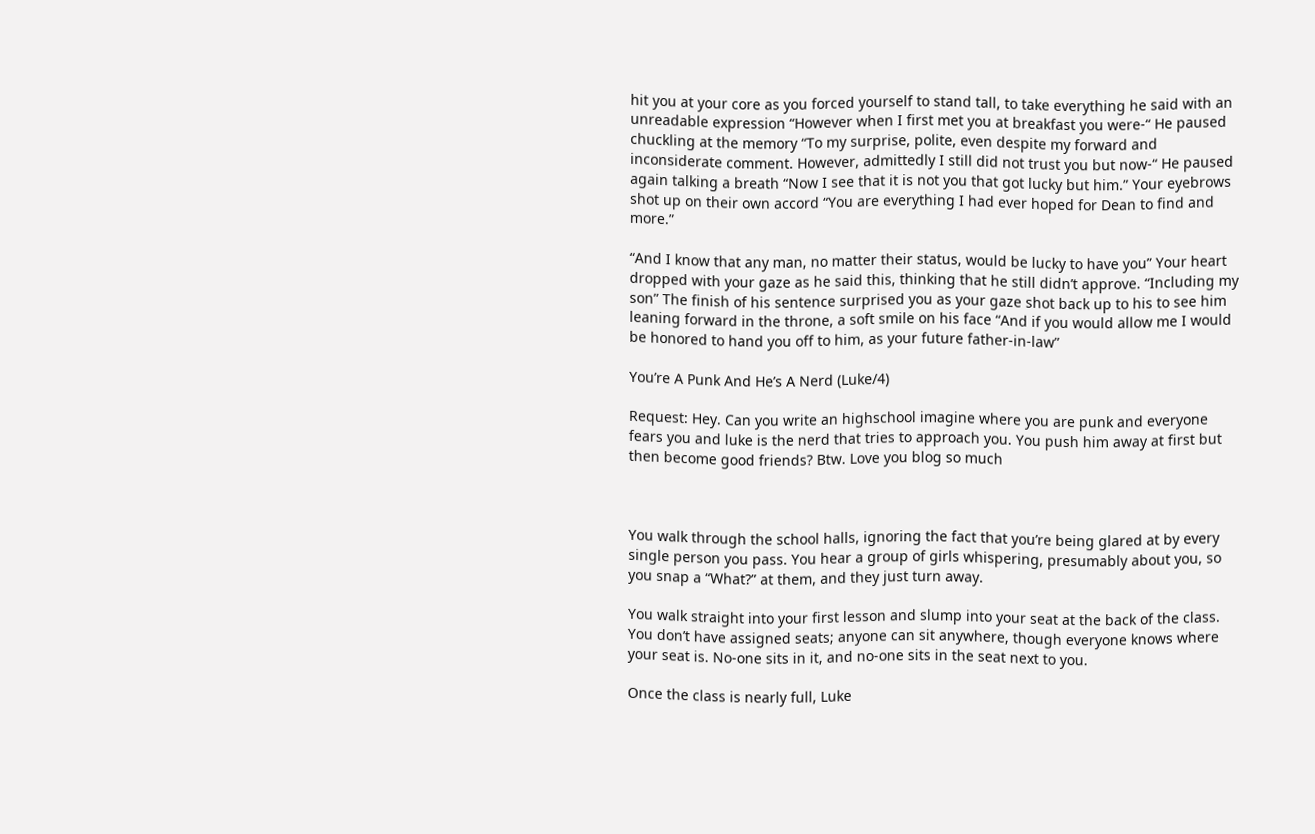hit you at your core as you forced yourself to stand tall, to take everything he said with an unreadable expression “However when I first met you at breakfast you were-“ He paused chuckling at the memory “To my surprise, polite, even despite my forward and inconsiderate comment. However, admittedly I still did not trust you but now-“ He paused again talking a breath “Now I see that it is not you that got lucky but him.” Your eyebrows shot up on their own accord “You are everything I had ever hoped for Dean to find and more.”

“And I know that any man, no matter their status, would be lucky to have you” Your heart dropped with your gaze as he said this, thinking that he still didn’t approve. “Including my son” The finish of his sentence surprised you as your gaze shot back up to his to see him leaning forward in the throne, a soft smile on his face “And if you would allow me I would be honored to hand you off to him, as your future father-in-law”

You’re A Punk And He’s A Nerd (Luke/4)

Request: Hey. Can you write an highschool imagine where you are punk and everyone fears you and luke is the nerd that tries to approach you. You push him away at first but then become good friends? Btw. Love you blog so much



You walk through the school halls, ignoring the fact that you’re being glared at by every single person you pass. You hear a group of girls whispering, presumably about you, so you snap a “What?” at them, and they just turn away.

You walk straight into your first lesson and slump into your seat at the back of the class. You don’t have assigned seats; anyone can sit anywhere, though everyone knows where your seat is. No-one sits in it, and no-one sits in the seat next to you.

Once the class is nearly full, Luke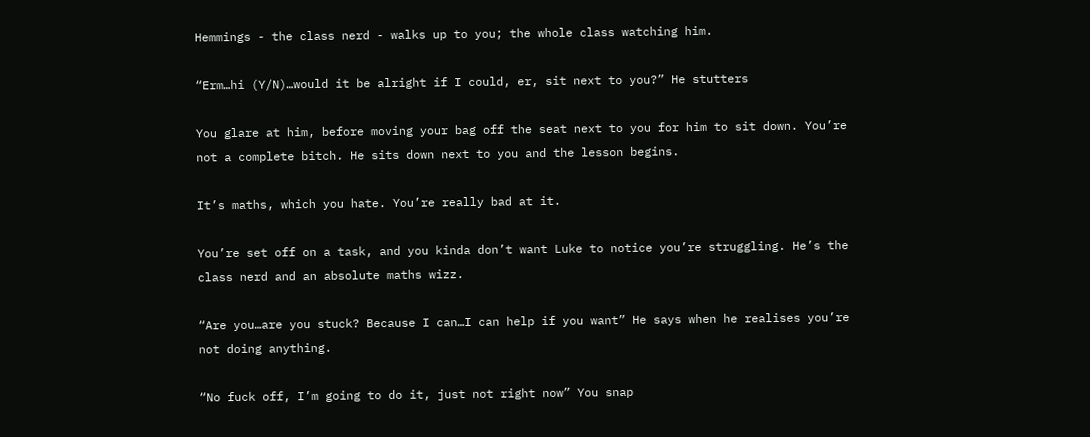Hemmings - the class nerd - walks up to you; the whole class watching him.

“Erm…hi (Y/N)…would it be alright if I could, er, sit next to you?” He stutters

You glare at him, before moving your bag off the seat next to you for him to sit down. You’re not a complete bitch. He sits down next to you and the lesson begins.

It’s maths, which you hate. You’re really bad at it.

You’re set off on a task, and you kinda don’t want Luke to notice you’re struggling. He’s the class nerd and an absolute maths wizz.

“Are you…are you stuck? Because I can…I can help if you want” He says when he realises you’re not doing anything.

“No fuck off, I’m going to do it, just not right now” You snap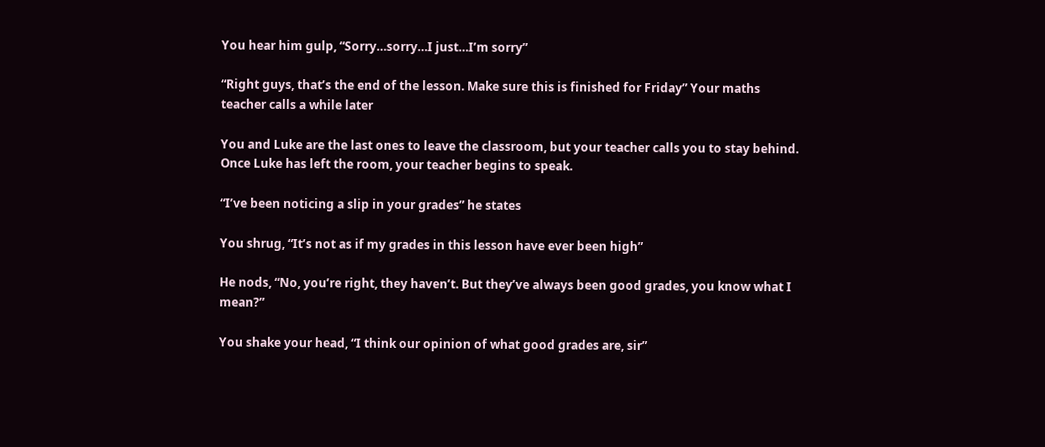You hear him gulp, “Sorry…sorry…I just…I’m sorry”

“Right guys, that’s the end of the lesson. Make sure this is finished for Friday” Your maths teacher calls a while later

You and Luke are the last ones to leave the classroom, but your teacher calls you to stay behind. Once Luke has left the room, your teacher begins to speak.

“I’ve been noticing a slip in your grades” he states

You shrug, “It’s not as if my grades in this lesson have ever been high”

He nods, “No, you’re right, they haven’t. But they’ve always been good grades, you know what I mean?”

You shake your head, “I think our opinion of what good grades are, sir”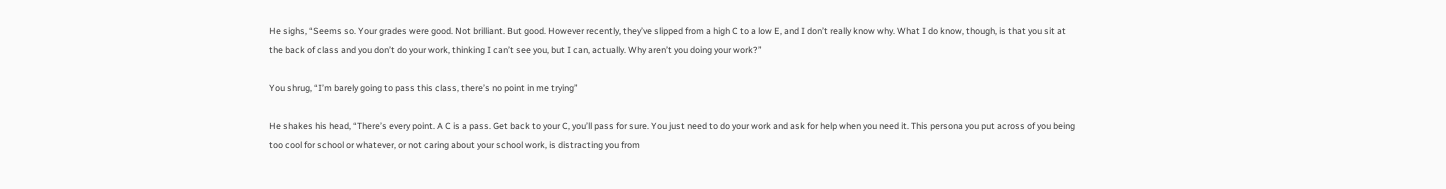He sighs, “Seems so. Your grades were good. Not brilliant. But good. However recently, they’ve slipped from a high C to a low E, and I don’t really know why. What I do know, though, is that you sit at the back of class and you don’t do your work, thinking I can’t see you, but I can, actually. Why aren’t you doing your work?”

You shrug, “I’m barely going to pass this class, there’s no point in me trying”

He shakes his head, “There’s every point. A C is a pass. Get back to your C, you’ll pass for sure. You just need to do your work and ask for help when you need it. This persona you put across of you being too cool for school or whatever, or not caring about your school work, is distracting you from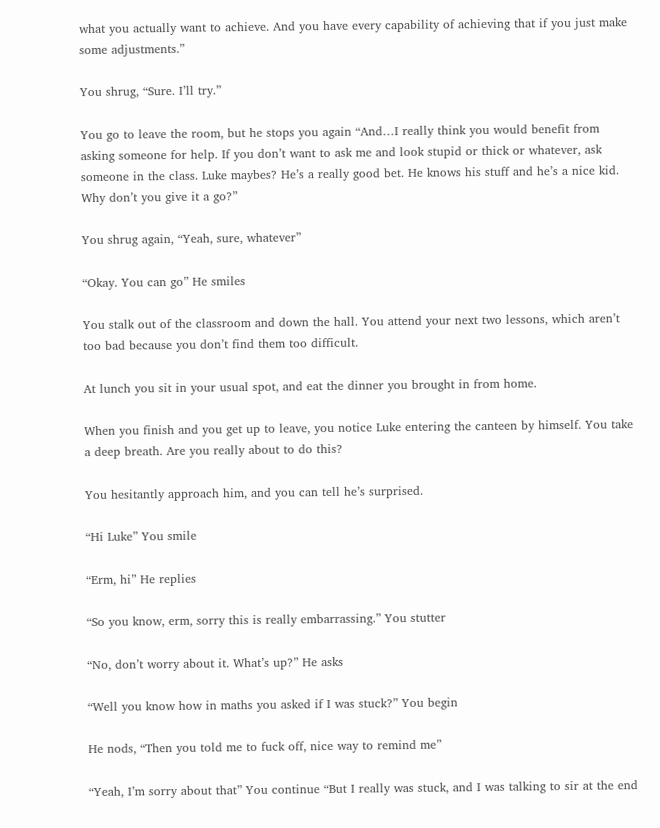what you actually want to achieve. And you have every capability of achieving that if you just make some adjustments.”

You shrug, “Sure. I’ll try.”

You go to leave the room, but he stops you again “And…I really think you would benefit from asking someone for help. If you don’t want to ask me and look stupid or thick or whatever, ask someone in the class. Luke maybes? He’s a really good bet. He knows his stuff and he’s a nice kid. Why don’t you give it a go?”

You shrug again, “Yeah, sure, whatever”

“Okay. You can go” He smiles

You stalk out of the classroom and down the hall. You attend your next two lessons, which aren’t too bad because you don’t find them too difficult.

At lunch you sit in your usual spot, and eat the dinner you brought in from home.

When you finish and you get up to leave, you notice Luke entering the canteen by himself. You take a deep breath. Are you really about to do this?

You hesitantly approach him, and you can tell he’s surprised.

“Hi Luke” You smile

“Erm, hi” He replies

“So you know, erm, sorry this is really embarrassing.” You stutter

“No, don’t worry about it. What’s up?” He asks

“Well you know how in maths you asked if I was stuck?” You begin

He nods, “Then you told me to fuck off, nice way to remind me”

“Yeah, I’m sorry about that” You continue “But I really was stuck, and I was talking to sir at the end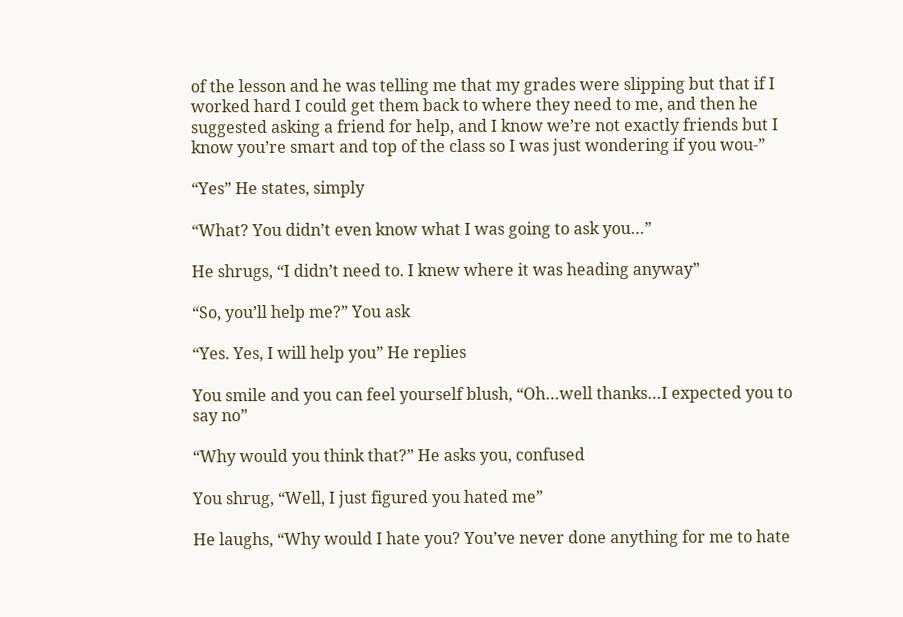of the lesson and he was telling me that my grades were slipping but that if I worked hard I could get them back to where they need to me, and then he suggested asking a friend for help, and I know we’re not exactly friends but I know you’re smart and top of the class so I was just wondering if you wou-”

“Yes” He states, simply

“What? You didn’t even know what I was going to ask you…”

He shrugs, “I didn’t need to. I knew where it was heading anyway”

“So, you’ll help me?” You ask

“Yes. Yes, I will help you” He replies

You smile and you can feel yourself blush, “Oh…well thanks…I expected you to say no”

“Why would you think that?” He asks you, confused

You shrug, “Well, I just figured you hated me”

He laughs, “Why would I hate you? You’ve never done anything for me to hate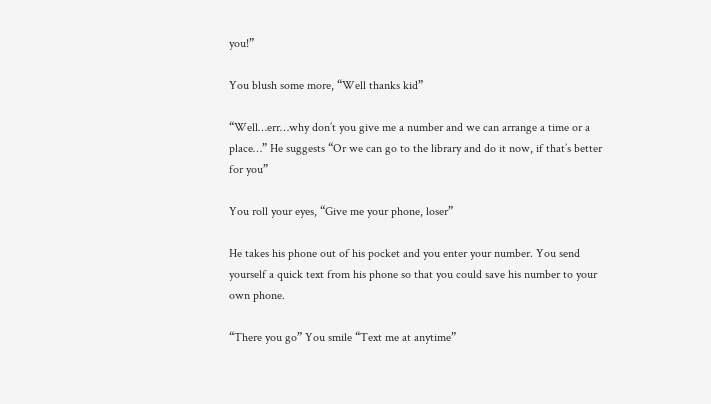you!”

You blush some more, “Well thanks kid”

“Well…err…why don’t you give me a number and we can arrange a time or a place…” He suggests “Or we can go to the library and do it now, if that’s better for you”

You roll your eyes, “Give me your phone, loser”

He takes his phone out of his pocket and you enter your number. You send yourself a quick text from his phone so that you could save his number to your own phone.

“There you go” You smile “Text me at anytime”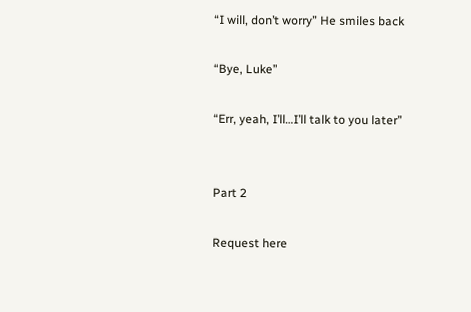“I will, don’t worry” He smiles back

“Bye, Luke”

“Err, yeah, I’ll…I’ll talk to you later”


Part 2

Request here